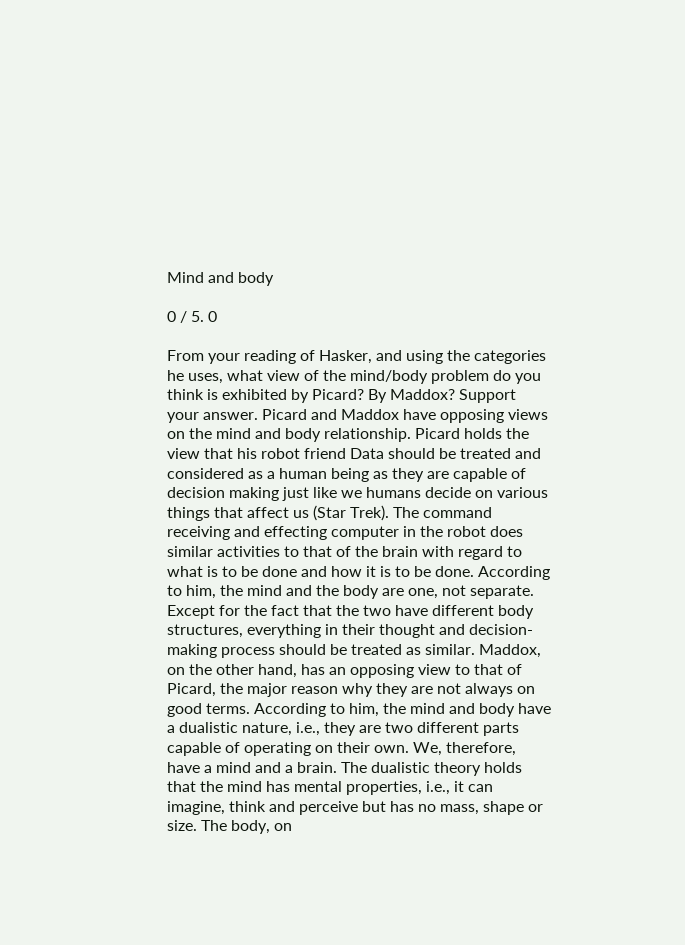Mind and body

0 / 5. 0

From your reading of Hasker, and using the categories he uses, what view of the mind/body problem do you think is exhibited by Picard? By Maddox? Support your answer. Picard and Maddox have opposing views on the mind and body relationship. Picard holds the view that his robot friend Data should be treated and considered as a human being as they are capable of decision making just like we humans decide on various things that affect us (Star Trek). The command receiving and effecting computer in the robot does similar activities to that of the brain with regard to what is to be done and how it is to be done. According to him, the mind and the body are one, not separate. Except for the fact that the two have different body structures, everything in their thought and decision-making process should be treated as similar. Maddox, on the other hand, has an opposing view to that of Picard, the major reason why they are not always on good terms. According to him, the mind and body have a dualistic nature, i.e., they are two different parts capable of operating on their own. We, therefore, have a mind and a brain. The dualistic theory holds that the mind has mental properties, i.e., it can imagine, think and perceive but has no mass, shape or size. The body, on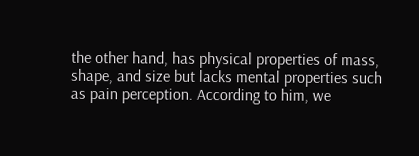the other hand, has physical properties of mass, shape, and size but lacks mental properties such as pain perception. According to him, we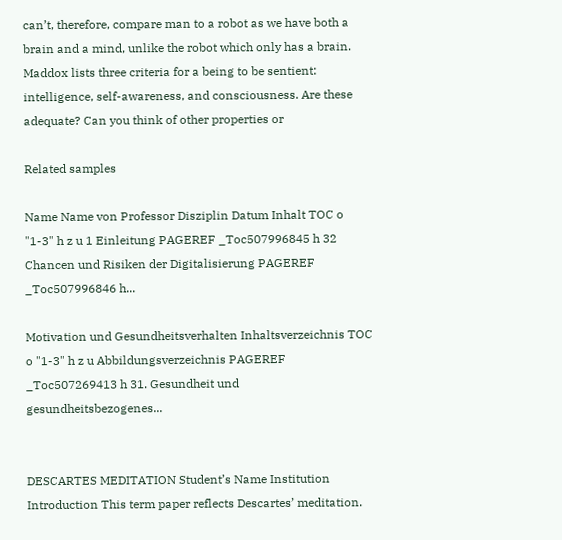can’t, therefore, compare man to a robot as we have both a brain and a mind, unlike the robot which only has a brain. Maddox lists three criteria for a being to be sentient: intelligence, self-awareness, and consciousness. Are these adequate? Can you think of other properties or

Related samples

Name Name von Professor Disziplin Datum Inhalt TOC o "1-3" h z u 1 Einleitung PAGEREF _Toc507996845 h 32 Chancen und Risiken der Digitalisierung PAGEREF _Toc507996846 h...

Motivation und Gesundheitsverhalten Inhaltsverzeichnis TOC o "1-3" h z u Abbildungsverzeichnis PAGEREF _Toc507269413 h 31. Gesundheit und gesundheitsbezogenes...


DESCARTES MEDITATION Student’s Name Institution Introduction This term paper reflects Descartes’ meditation.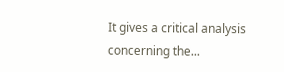It gives a critical analysis concerning the...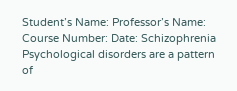Student’s Name: Professor’s Name: Course Number: Date: Schizophrenia Psychological disorders are a pattern of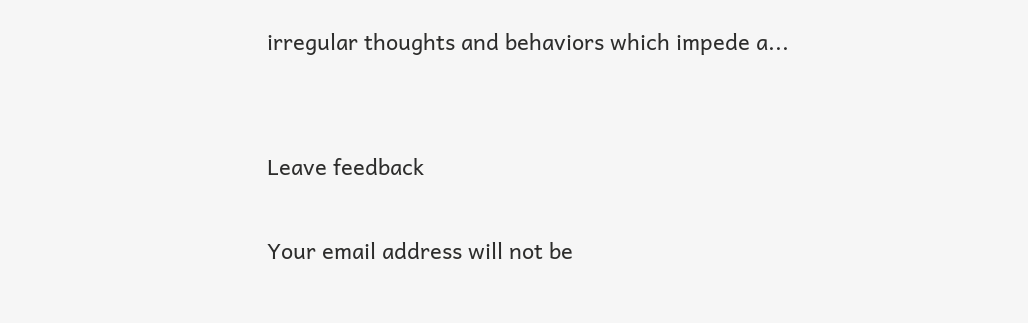irregular thoughts and behaviors which impede a...


Leave feedback

Your email address will not be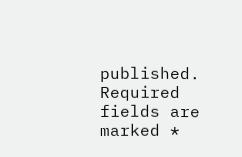published. Required fields are marked *